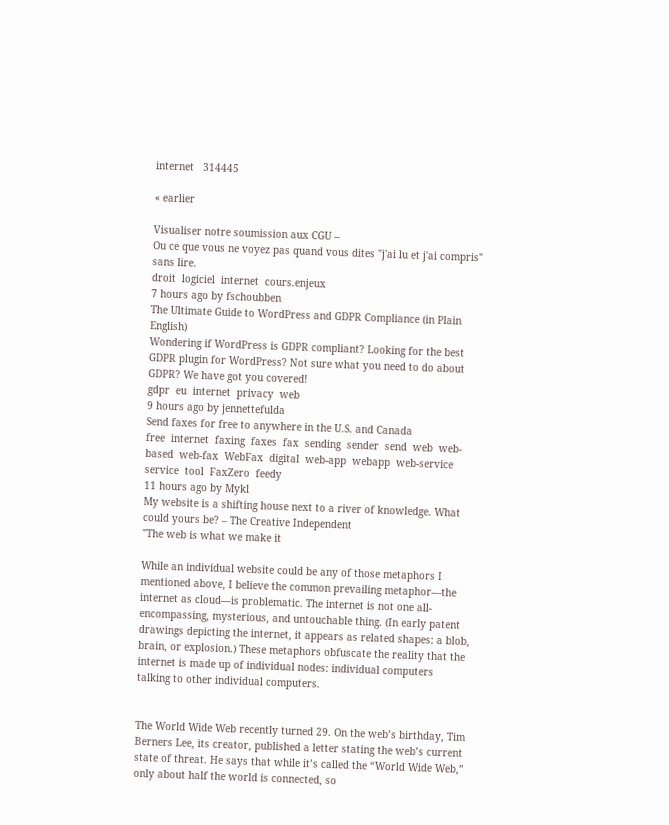internet   314445

« earlier

Visualiser notre soumission aux CGU –
Ou ce que vous ne voyez pas quand vous dites "j'ai lu et j'ai compris" sans lire.
droit  logiciel  internet  cours.enjeux
7 hours ago by fschoubben
The Ultimate Guide to WordPress and GDPR Compliance (in Plain English)
Wondering if WordPress is GDPR compliant? Looking for the best GDPR plugin for WordPress? Not sure what you need to do about GDPR? We have got you covered!
gdpr  eu  internet  privacy  web
9 hours ago by jennettefulda
Send faxes for free to anywhere in the U.S. and Canada
free  internet  faxing  faxes  fax  sending  sender  send  web  web-based  web-fax  WebFax  digital  web-app  webapp  web-service  service  tool  FaxZero  feedy
11 hours ago by Mykl
My website is a shifting house next to a river of knowledge. What could yours be? – The Creative Independent
"The web is what we make it

While an individual website could be any of those metaphors I mentioned above, I believe the common prevailing metaphor—the internet as cloud—is problematic. The internet is not one all-encompassing, mysterious, and untouchable thing. (In early patent drawings depicting the internet, it appears as related shapes: a blob, brain, or explosion.) These metaphors obfuscate the reality that the internet is made up of individual nodes: individual computers talking to other individual computers.


The World Wide Web recently turned 29. On the web’s birthday, Tim Berners Lee, its creator, published a letter stating the web’s current state of threat. He says that while it’s called the “World Wide Web,” only about half the world is connected, so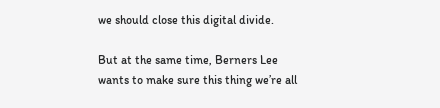we should close this digital divide.

But at the same time, Berners Lee wants to make sure this thing we’re all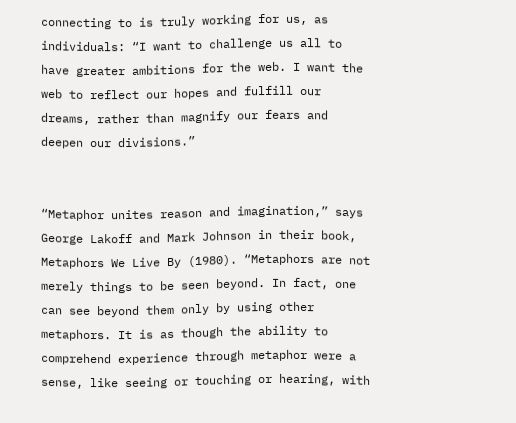connecting to is truly working for us, as individuals: “I want to challenge us all to have greater ambitions for the web. I want the web to reflect our hopes and fulfill our dreams, rather than magnify our fears and deepen our divisions.”


“Metaphor unites reason and imagination,” says George Lakoff and Mark Johnson in their book, Metaphors We Live By (1980). “Metaphors are not merely things to be seen beyond. In fact, one can see beyond them only by using other metaphors. It is as though the ability to comprehend experience through metaphor were a sense, like seeing or touching or hearing, with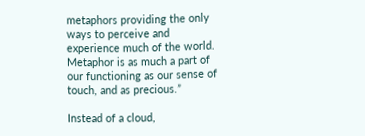metaphors providing the only ways to perceive and experience much of the world. Metaphor is as much a part of our functioning as our sense of touch, and as precious.”

Instead of a cloud,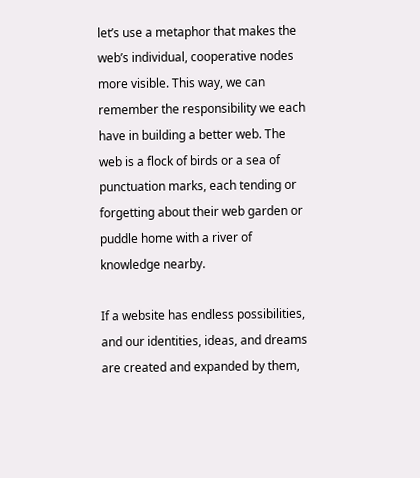let’s use a metaphor that makes the web’s individual, cooperative nodes more visible. This way, we can remember the responsibility we each have in building a better web. The web is a flock of birds or a sea of punctuation marks, each tending or forgetting about their web garden or puddle home with a river of knowledge nearby.

If a website has endless possibilities, and our identities, ideas, and dreams are created and expanded by them,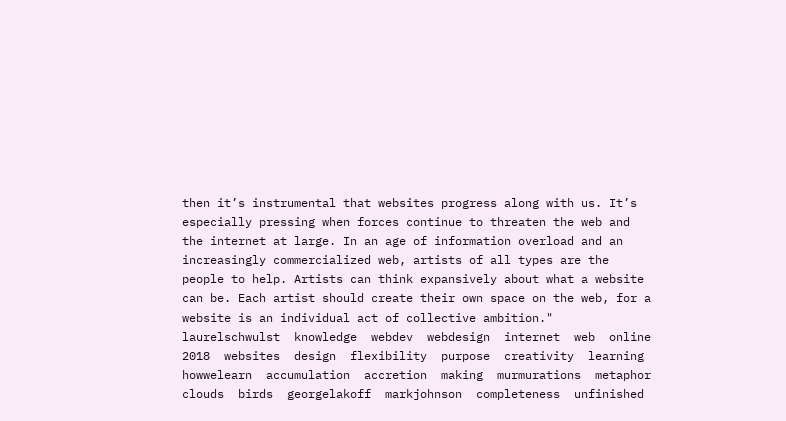then it’s instrumental that websites progress along with us. It’s especially pressing when forces continue to threaten the web and the internet at large. In an age of information overload and an increasingly commercialized web, artists of all types are the people to help. Artists can think expansively about what a website can be. Each artist should create their own space on the web, for a website is an individual act of collective ambition."
laurelschwulst  knowledge  webdev  webdesign  internet  web  online  2018  websites  design  flexibility  purpose  creativity  learning  howwelearn  accumulation  accretion  making  murmurations  metaphor  clouds  birds  georgelakoff  markjohnson  completeness  unfinished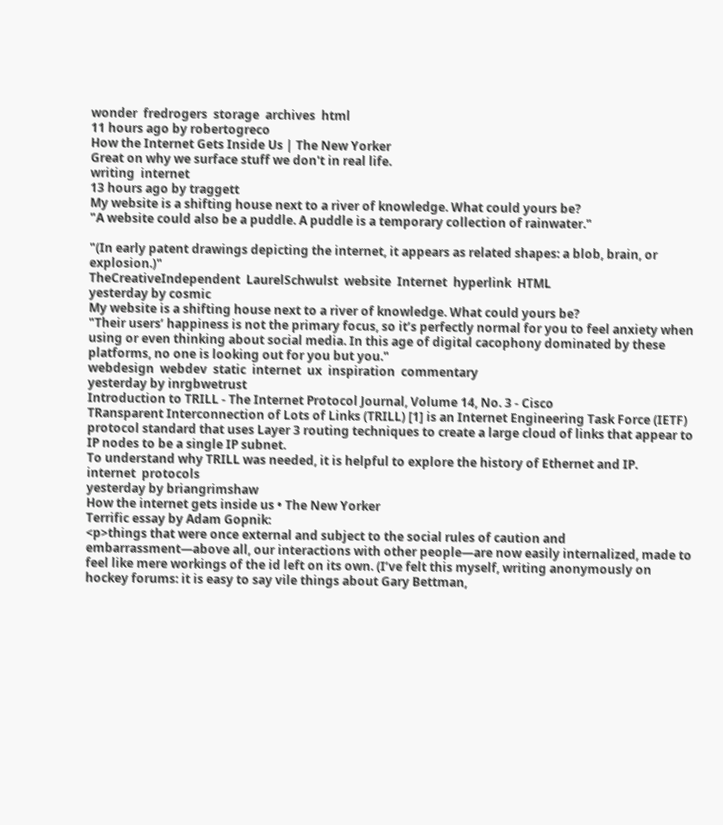wonder  fredrogers  storage  archives  html
11 hours ago by robertogreco
How the Internet Gets Inside Us | The New Yorker
Great on why we surface stuff we don't in real life.
writing  internet
13 hours ago by traggett
My website is a shifting house next to a river of knowledge. What could yours be?
"A website could also be a puddle. A puddle is a temporary collection of rainwater."

"(In early patent drawings depicting the internet, it appears as related shapes: a blob, brain, or explosion.)"
TheCreativeIndependent  LaurelSchwulst  website  Internet  hyperlink  HTML
yesterday by cosmic
My website is a shifting house next to a river of knowledge. What could yours be?
"Their users’ happiness is not the primary focus, so it’s perfectly normal for you to feel anxiety when using or even thinking about social media. In this age of digital cacophony dominated by these platforms, no one is looking out for you but you."
webdesign  webdev  static  internet  ux  inspiration  commentary
yesterday by inrgbwetrust
Introduction to TRILL - The Internet Protocol Journal, Volume 14, No. 3 - Cisco
TRansparent Interconnection of Lots of Links (TRILL) [1] is an Internet Engineering Task Force (IETF) protocol standard that uses Layer 3 routing techniques to create a large cloud of links that appear to IP nodes to be a single IP subnet.
To understand why TRILL was needed, it is helpful to explore the history of Ethernet and IP.
internet  protocols
yesterday by briangrimshaw
How the internet gets inside us • The New Yorker
Terrific essay by Adam Gopnik:
<p>things that were once external and subject to the social rules of caution and embarrassment—above all, our interactions with other people—are now easily internalized, made to feel like mere workings of the id left on its own. (I’ve felt this myself, writing anonymously on hockey forums: it is easy to say vile things about Gary Bettman,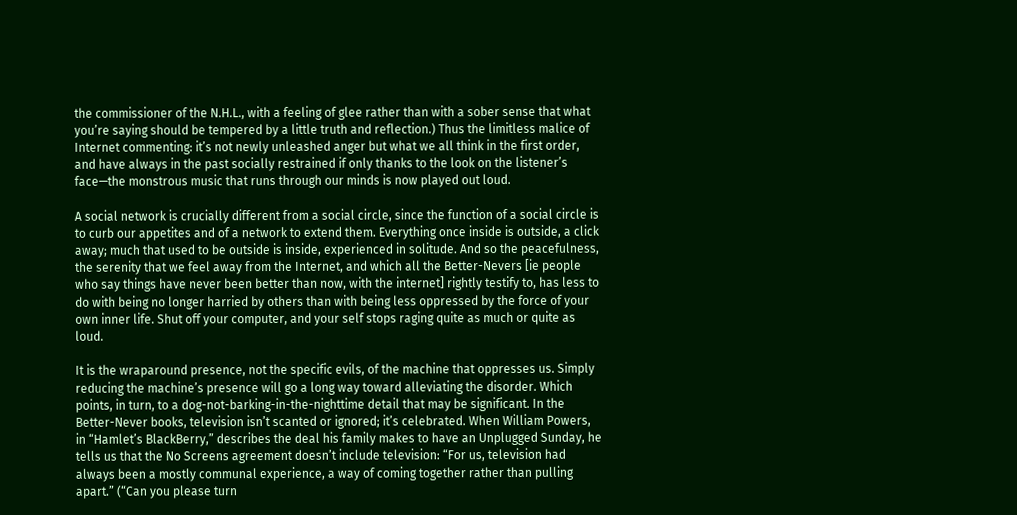the commissioner of the N.H.L., with a feeling of glee rather than with a sober sense that what you’re saying should be tempered by a little truth and reflection.) Thus the limitless malice of Internet commenting: it’s not newly unleashed anger but what we all think in the first order, and have always in the past socially restrained if only thanks to the look on the listener’s face—the monstrous music that runs through our minds is now played out loud.

A social network is crucially different from a social circle, since the function of a social circle is to curb our appetites and of a network to extend them. Everything once inside is outside, a click away; much that used to be outside is inside, experienced in solitude. And so the peacefulness, the serenity that we feel away from the Internet, and which all the Better-Nevers [ie people who say things have never been better than now, with the internet] rightly testify to, has less to do with being no longer harried by others than with being less oppressed by the force of your own inner life. Shut off your computer, and your self stops raging quite as much or quite as loud.

It is the wraparound presence, not the specific evils, of the machine that oppresses us. Simply reducing the machine’s presence will go a long way toward alleviating the disorder. Which points, in turn, to a dog-not-barking-in-the-nighttime detail that may be significant. In the Better-Never books, television isn’t scanted or ignored; it’s celebrated. When William Powers, in “Hamlet’s BlackBerry,” describes the deal his family makes to have an Unplugged Sunday, he tells us that the No Screens agreement doesn’t include television: “For us, television had always been a mostly communal experience, a way of coming together rather than pulling apart.” (“Can you please turn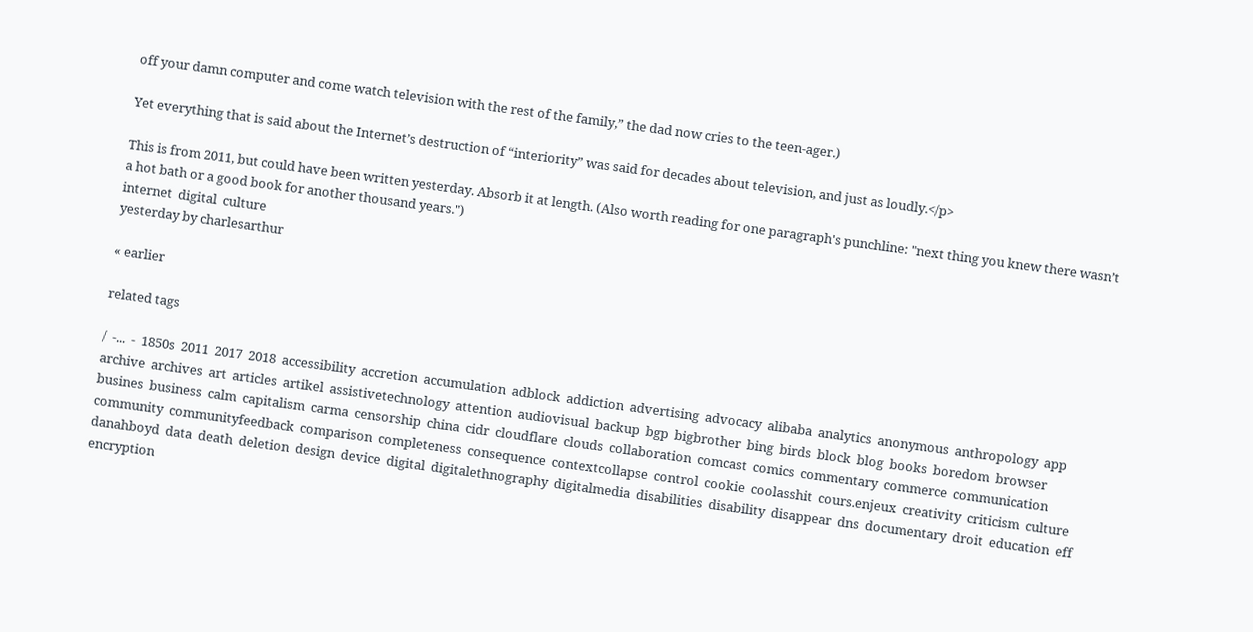off your damn computer and come watch television with the rest of the family,” the dad now cries to the teen-ager.)

Yet everything that is said about the Internet’s destruction of “interiority” was said for decades about television, and just as loudly.</p>

This is from 2011, but could have been written yesterday. Absorb it at length. (Also worth reading for one paragraph's punchline: "next thing you knew there wasn’t a hot bath or a good book for another thousand years.")
internet  digital  culture
yesterday by charlesarthur

« earlier

related tags

/  -...  -  1850s  2011  2017  2018  accessibility  accretion  accumulation  adblock  addiction  advertising  advocacy  alibaba  analytics  anonymous  anthropology  app  archive  archives  art  articles  artikel  assistivetechnology  attention  audiovisual  backup  bgp  bigbrother  bing  birds  block  blog  books  boredom  browser  busines  business  calm  capitalism  carma  censorship  china  cidr  cloudflare  clouds  collaboration  comcast  comics  commentary  commerce  communication  community  communityfeedback  comparison  completeness  consequence  contextcollapse  control  cookie  coolasshit  cours.enjeux  creativity  criticism  culture  danahboyd  data  death  deletion  design  device  digital  digitalethnography  digitalmedia  disabilities  disability  disappear  dns  documentary  droit  education  eff  encryption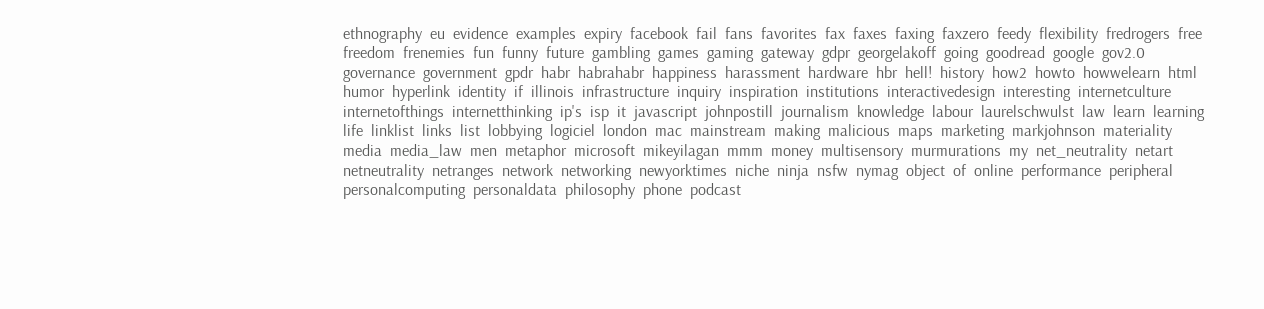ethnography  eu  evidence  examples  expiry  facebook  fail  fans  favorites  fax  faxes  faxing  faxzero  feedy  flexibility  fredrogers  free  freedom  frenemies  fun  funny  future  gambling  games  gaming  gateway  gdpr  georgelakoff  going  goodread  google  gov2.0  governance  government  gpdr  habr  habrahabr  happiness  harassment  hardware  hbr  hell!  history  how2  howto  howwelearn  html  humor  hyperlink  identity  if  illinois  infrastructure  inquiry  inspiration  institutions  interactivedesign  interesting  internetculture  internetofthings  internetthinking  ip's  isp  it  javascript  johnpostill  journalism  knowledge  labour  laurelschwulst  law  learn  learning  life  linklist  links  list  lobbying  logiciel  london  mac  mainstream  making  malicious  maps  marketing  markjohnson  materiality  media  media_law  men  metaphor  microsoft  mikeyilagan  mmm  money  multisensory  murmurations  my  net_neutrality  netart  netneutrality  netranges  network  networking  newyorktimes  niche  ninja  nsfw  nymag  object  of  online  performance  peripheral  personalcomputing  personaldata  philosophy  phone  podcast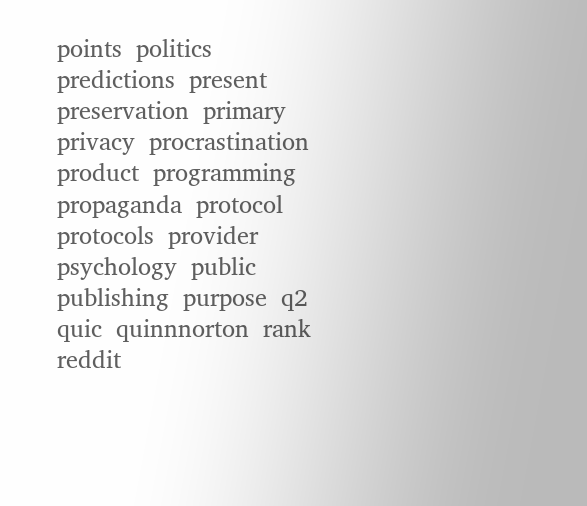points  politics  predictions  present  preservation  primary  privacy  procrastination  product  programming  propaganda  protocol  protocols  provider  psychology  public  publishing  purpose  q2  quic  quinnnorton  rank  reddit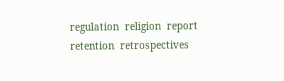regulation  religion  report  retention  retrospectives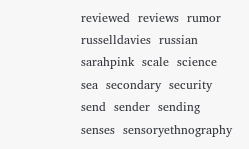reviewed  reviews  rumor  russelldavies  russian  sarahpink  scale  science  sea  secondary  security  send  sender  sending  senses  sensoryethnography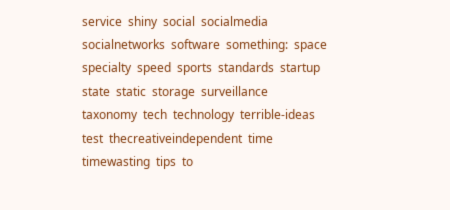service  shiny  social  socialmedia  socialnetworks  software  something:  space  specialty  speed  sports  standards  startup  state  static  storage  surveillance  taxonomy  tech  technology  terrible-ideas  test  thecreativeindependent  time  timewasting  tips  to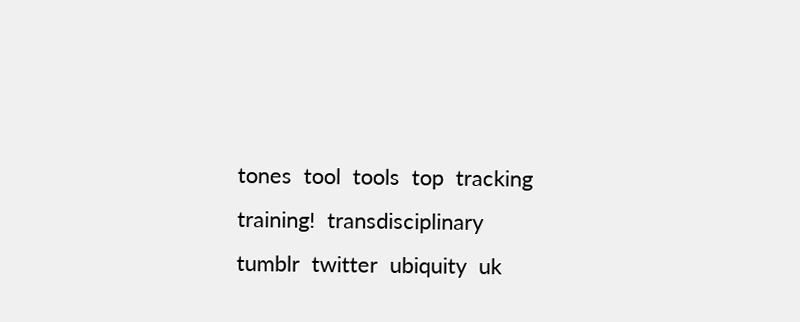tones  tool  tools  top  tracking  training!  transdisciplinary  tumblr  twitter  ubiquity  uk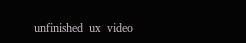unfinished  ux  video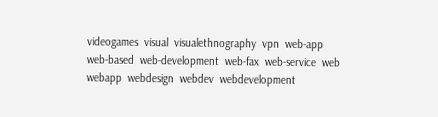videogames  visual  visualethnography  vpn  web-app  web-based  web-development  web-fax  web-service  web  webapp  webdesign  webdev  webdevelopment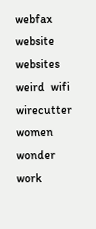webfax  website  websites  weird  wifi  wirecutter  women  wonder  work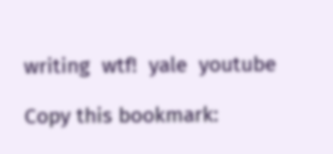writing  wtf!  yale  youtube

Copy this bookmark: